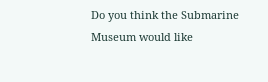Do you think the Submarine Museum would like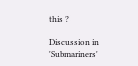this ?

Discussion in 'Submariners'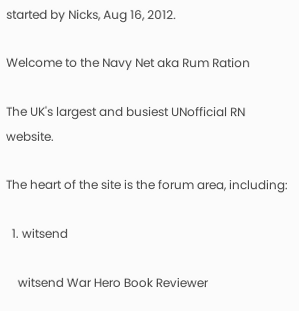started by Nicks, Aug 16, 2012.

Welcome to the Navy Net aka Rum Ration

The UK's largest and busiest UNofficial RN website.

The heart of the site is the forum area, including:

  1. witsend

    witsend War Hero Book Reviewer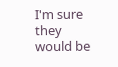I'm sure they would be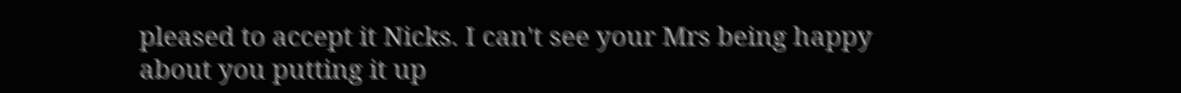pleased to accept it Nicks. I can't see your Mrs being happy about you putting it up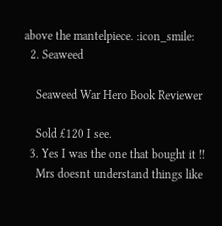above the mantelpiece. :icon_smile:
  2. Seaweed

    Seaweed War Hero Book Reviewer

    Sold £120 I see.
  3. Yes I was the one that bought it !!
    Mrs doesnt understand things like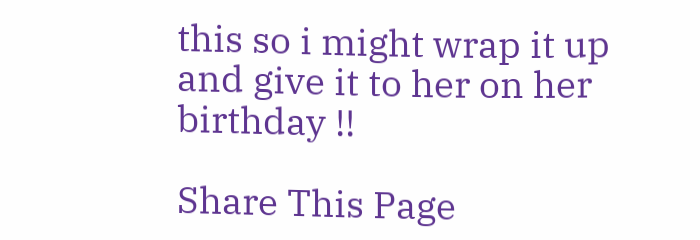this so i might wrap it up and give it to her on her birthday !!

Share This Page